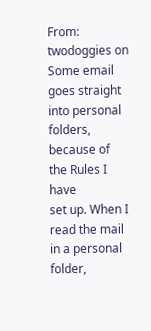From: twodoggies on
Some email goes straight into personal folders, because of the Rules I have
set up. When I read the mail in a personal folder,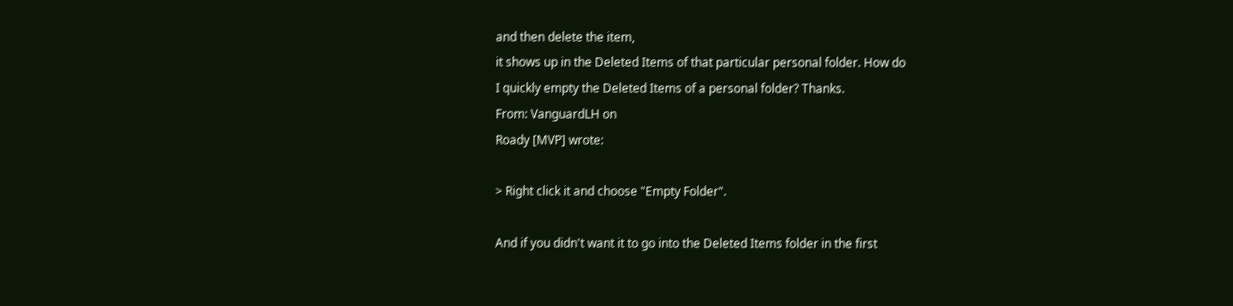and then delete the item,
it shows up in the Deleted Items of that particular personal folder. How do
I quickly empty the Deleted Items of a personal folder? Thanks.
From: VanguardLH on
Roady [MVP] wrote:

> Right click it and choose "Empty Folder".

And if you didn't want it to go into the Deleted Items folder in the first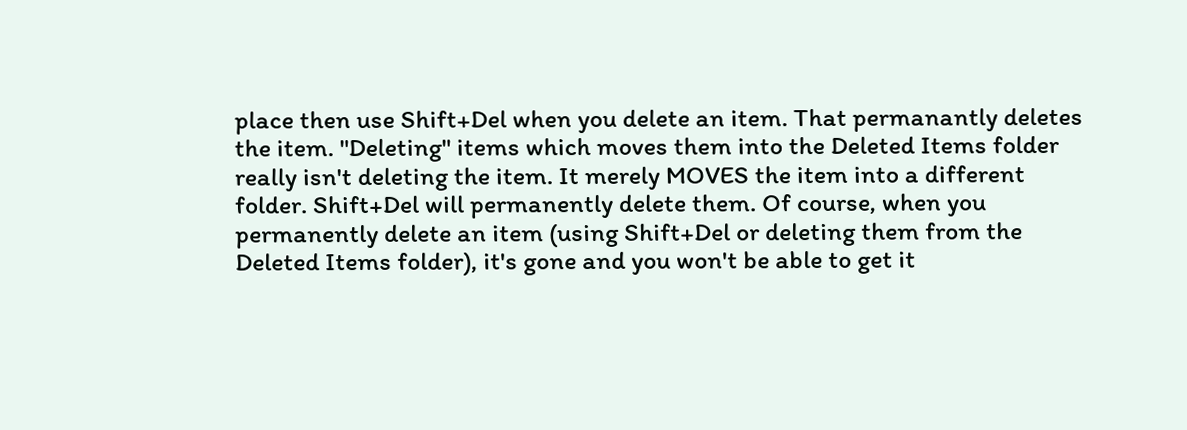place then use Shift+Del when you delete an item. That permanantly deletes
the item. "Deleting" items which moves them into the Deleted Items folder
really isn't deleting the item. It merely MOVES the item into a different
folder. Shift+Del will permanently delete them. Of course, when you
permanently delete an item (using Shift+Del or deleting them from the
Deleted Items folder), it's gone and you won't be able to get it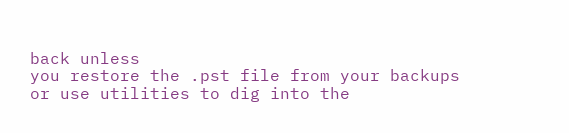back unless
you restore the .pst file from your backups or use utilities to dig into the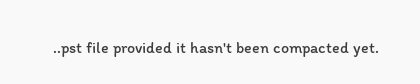..pst file provided it hasn't been compacted yet.